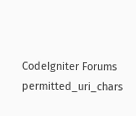CodeIgniter Forums
permitted_uri_chars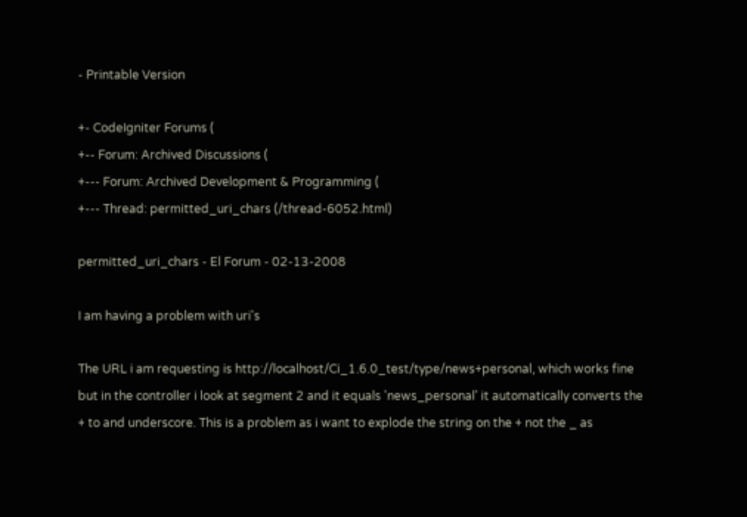- Printable Version

+- CodeIgniter Forums (
+-- Forum: Archived Discussions (
+--- Forum: Archived Development & Programming (
+--- Thread: permitted_uri_chars (/thread-6052.html)

permitted_uri_chars - El Forum - 02-13-2008

I am having a problem with uri's

The URL i am requesting is http://localhost/Ci_1.6.0_test/type/news+personal, which works fine but in the controller i look at segment 2 and it equals 'news_personal' it automatically converts the + to and underscore. This is a problem as i want to explode the string on the + not the _ as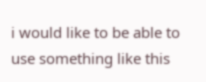i would like to be able to use something like this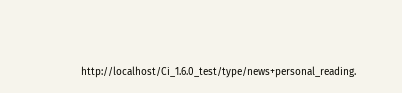http://localhost/Ci_1.6.0_test/type/news+personal_reading.